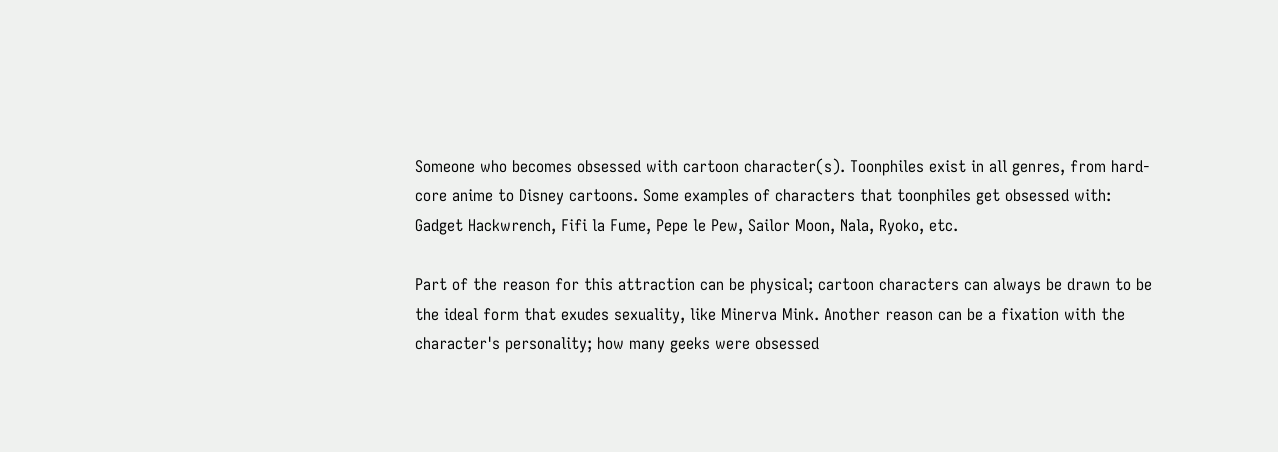Someone who becomes obsessed with cartoon character(s). Toonphiles exist in all genres, from hard-core anime to Disney cartoons. Some examples of characters that toonphiles get obsessed with: Gadget Hackwrench, Fifi la Fume, Pepe le Pew, Sailor Moon, Nala, Ryoko, etc.

Part of the reason for this attraction can be physical; cartoon characters can always be drawn to be the ideal form that exudes sexuality, like Minerva Mink. Another reason can be a fixation with the character's personality; how many geeks were obsessed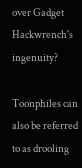over Gadget Hackwrench's ingenuity?

Toonphiles can also be referred to as drooling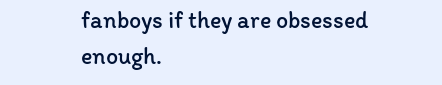fanboys if they are obsessed enough.